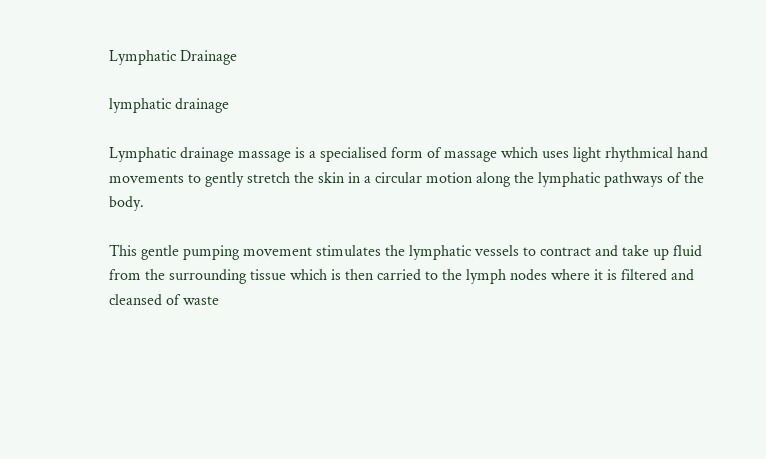Lymphatic Drainage

lymphatic drainage

Lymphatic drainage massage is a specialised form of massage which uses light rhythmical hand movements to gently stretch the skin in a circular motion along the lymphatic pathways of the body.

This gentle pumping movement stimulates the lymphatic vessels to contract and take up fluid from the surrounding tissue which is then carried to the lymph nodes where it is filtered and cleansed of waste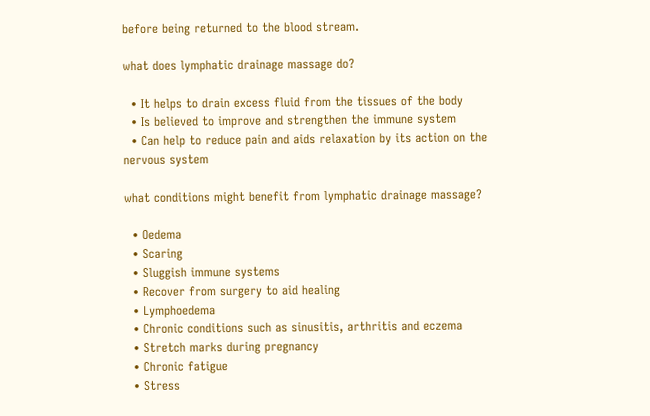before being returned to the blood stream.

what does lymphatic drainage massage do?

  • It helps to drain excess fluid from the tissues of the body
  • Is believed to improve and strengthen the immune system
  • Can help to reduce pain and aids relaxation by its action on the nervous system

what conditions might benefit from lymphatic drainage massage?

  • Oedema
  • Scaring
  • Sluggish immune systems
  • Recover from surgery to aid healing
  • Lymphoedema
  • Chronic conditions such as sinusitis, arthritis and eczema
  • Stretch marks during pregnancy
  • Chronic fatigue
  • Stress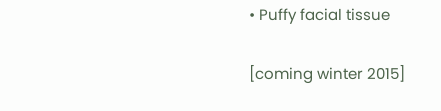• Puffy facial tissue

[coming winter 2015]